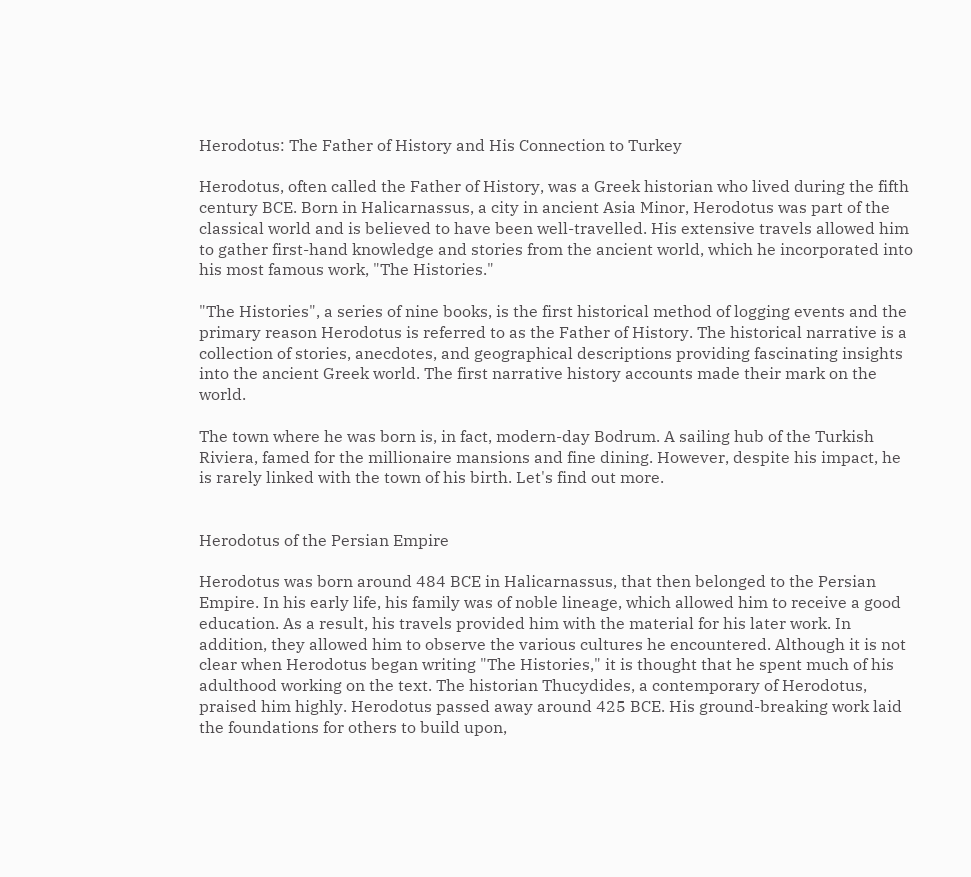Herodotus: The Father of History and His Connection to Turkey

Herodotus, often called the Father of History, was a Greek historian who lived during the fifth century BCE. Born in Halicarnassus, a city in ancient Asia Minor, Herodotus was part of the classical world and is believed to have been well-travelled. His extensive travels allowed him to gather first-hand knowledge and stories from the ancient world, which he incorporated into his most famous work, "The Histories."

"The Histories", a series of nine books, is the first historical method of logging events and the primary reason Herodotus is referred to as the Father of History. The historical narrative is a collection of stories, anecdotes, and geographical descriptions providing fascinating insights into the ancient Greek world. The first narrative history accounts made their mark on the world.

The town where he was born is, in fact, modern-day Bodrum. A sailing hub of the Turkish Riviera, famed for the millionaire mansions and fine dining. However, despite his impact, he is rarely linked with the town of his birth. Let's find out more.


Herodotus of the Persian Empire

Herodotus was born around 484 BCE in Halicarnassus, that then belonged to the Persian Empire. In his early life, his family was of noble lineage, which allowed him to receive a good education. As a result, his travels provided him with the material for his later work. In addition, they allowed him to observe the various cultures he encountered. Although it is not clear when Herodotus began writing "The Histories," it is thought that he spent much of his adulthood working on the text. The historian Thucydides, a contemporary of Herodotus, praised him highly. Herodotus passed away around 425 BCE. His ground-breaking work laid the foundations for others to build upon,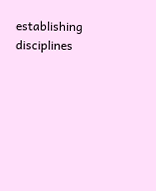establishing disciplines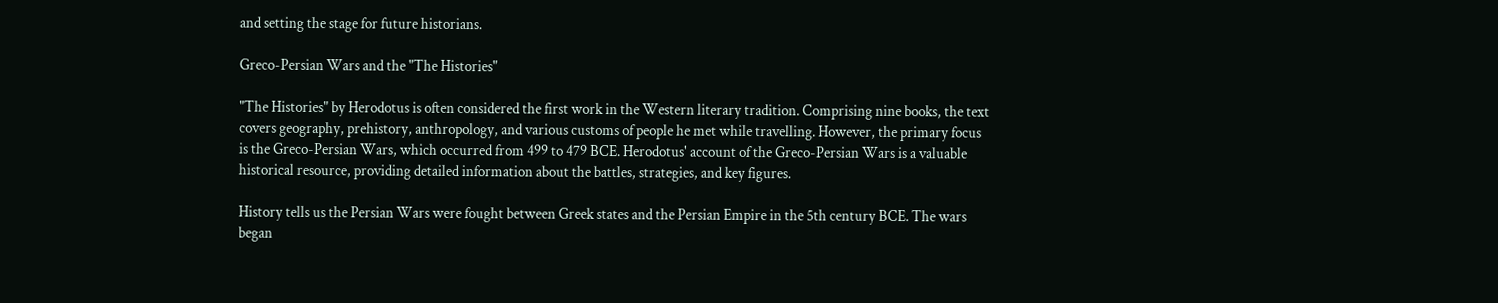and setting the stage for future historians.

Greco-Persian Wars and the "The Histories"

"The Histories" by Herodotus is often considered the first work in the Western literary tradition. Comprising nine books, the text covers geography, prehistory, anthropology, and various customs of people he met while travelling. However, the primary focus is the Greco-Persian Wars, which occurred from 499 to 479 BCE. Herodotus' account of the Greco-Persian Wars is a valuable historical resource, providing detailed information about the battles, strategies, and key figures.

History tells us the Persian Wars were fought between Greek states and the Persian Empire in the 5th century BCE. The wars began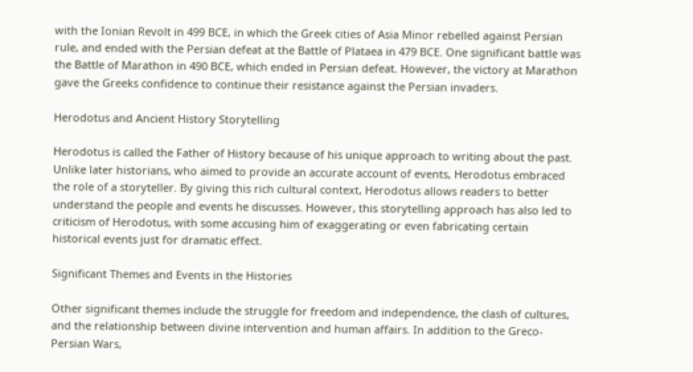with the Ionian Revolt in 499 BCE, in which the Greek cities of Asia Minor rebelled against Persian rule, and ended with the Persian defeat at the Battle of Plataea in 479 BCE. One significant battle was the Battle of Marathon in 490 BCE, which ended in Persian defeat. However, the victory at Marathon gave the Greeks confidence to continue their resistance against the Persian invaders.

Herodotus and Ancient History Storytelling

Herodotus is called the Father of History because of his unique approach to writing about the past. Unlike later historians, who aimed to provide an accurate account of events, Herodotus embraced the role of a storyteller. By giving this rich cultural context, Herodotus allows readers to better understand the people and events he discusses. However, this storytelling approach has also led to criticism of Herodotus, with some accusing him of exaggerating or even fabricating certain historical events just for dramatic effect.

Significant Themes and Events in the Histories

Other significant themes include the struggle for freedom and independence, the clash of cultures, and the relationship between divine intervention and human affairs. In addition to the Greco-Persian Wars,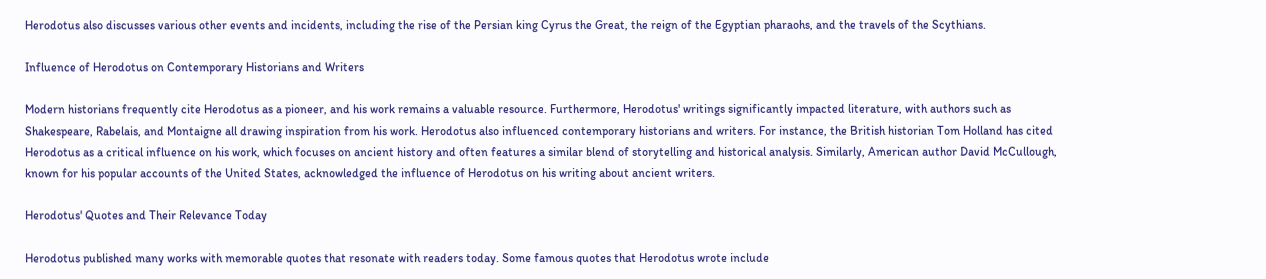Herodotus also discusses various other events and incidents, including the rise of the Persian king Cyrus the Great, the reign of the Egyptian pharaohs, and the travels of the Scythians.

Influence of Herodotus on Contemporary Historians and Writers

Modern historians frequently cite Herodotus as a pioneer, and his work remains a valuable resource. Furthermore, Herodotus' writings significantly impacted literature, with authors such as Shakespeare, Rabelais, and Montaigne all drawing inspiration from his work. Herodotus also influenced contemporary historians and writers. For instance, the British historian Tom Holland has cited Herodotus as a critical influence on his work, which focuses on ancient history and often features a similar blend of storytelling and historical analysis. Similarly, American author David McCullough, known for his popular accounts of the United States, acknowledged the influence of Herodotus on his writing about ancient writers.

Herodotus' Quotes and Their Relevance Today

Herodotus published many works with memorable quotes that resonate with readers today. Some famous quotes that Herodotus wrote include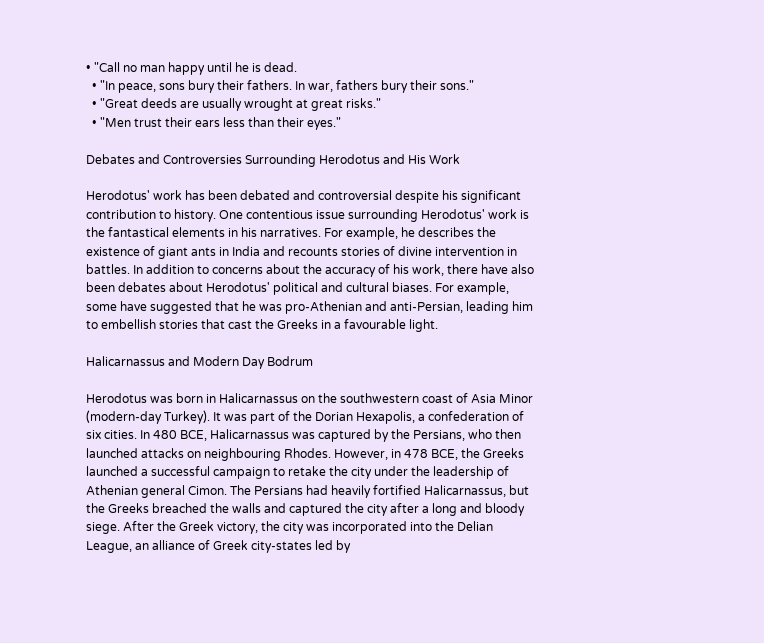• "Call no man happy until he is dead.
  • "In peace, sons bury their fathers. In war, fathers bury their sons."
  • "Great deeds are usually wrought at great risks."
  • "Men trust their ears less than their eyes."

Debates and Controversies Surrounding Herodotus and His Work

Herodotus' work has been debated and controversial despite his significant contribution to history. One contentious issue surrounding Herodotus' work is the fantastical elements in his narratives. For example, he describes the existence of giant ants in India and recounts stories of divine intervention in battles. In addition to concerns about the accuracy of his work, there have also been debates about Herodotus' political and cultural biases. For example, some have suggested that he was pro-Athenian and anti-Persian, leading him to embellish stories that cast the Greeks in a favourable light.

Halicarnassus and Modern Day Bodrum

Herodotus was born in Halicarnassus on the southwestern coast of Asia Minor (modern-day Turkey). It was part of the Dorian Hexapolis, a confederation of six cities. In 480 BCE, Halicarnassus was captured by the Persians, who then launched attacks on neighbouring Rhodes. However, in 478 BCE, the Greeks launched a successful campaign to retake the city under the leadership of Athenian general Cimon. The Persians had heavily fortified Halicarnassus, but the Greeks breached the walls and captured the city after a long and bloody siege. After the Greek victory, the city was incorporated into the Delian League, an alliance of Greek city-states led by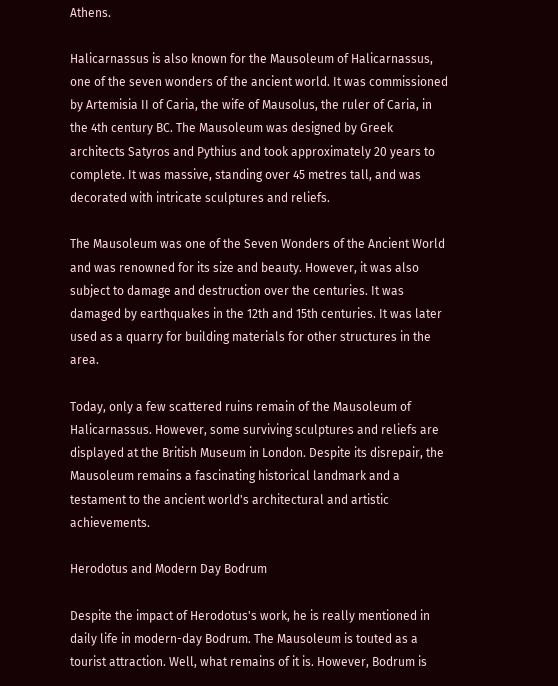Athens.

Halicarnassus is also known for the Mausoleum of Halicarnassus, one of the seven wonders of the ancient world. It was commissioned by Artemisia II of Caria, the wife of Mausolus, the ruler of Caria, in the 4th century BC. The Mausoleum was designed by Greek architects Satyros and Pythius and took approximately 20 years to complete. It was massive, standing over 45 metres tall, and was decorated with intricate sculptures and reliefs.

The Mausoleum was one of the Seven Wonders of the Ancient World and was renowned for its size and beauty. However, it was also subject to damage and destruction over the centuries. It was damaged by earthquakes in the 12th and 15th centuries. It was later used as a quarry for building materials for other structures in the area.

Today, only a few scattered ruins remain of the Mausoleum of Halicarnassus. However, some surviving sculptures and reliefs are displayed at the British Museum in London. Despite its disrepair, the Mausoleum remains a fascinating historical landmark and a testament to the ancient world's architectural and artistic achievements.

Herodotus and Modern Day Bodrum

Despite the impact of Herodotus's work, he is really mentioned in daily life in modern-day Bodrum. The Mausoleum is touted as a tourist attraction. Well, what remains of it is. However, Bodrum is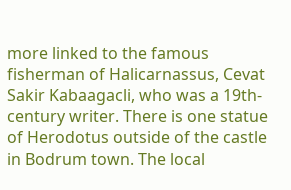more linked to the famous fisherman of Halicarnassus, Cevat Sakir Kabaagacli, who was a 19th-century writer. There is one statue of Herodotus outside of the castle in Bodrum town. The local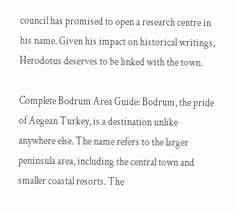council has promised to open a research centre in his name. Given his impact on historical writings, Herodotus deserves to be linked with the town.

Complete Bodrum Area Guide: Bodrum, the pride of Aegean Turkey, is a destination unlike anywhere else. The name refers to the larger peninsula area, including the central town and smaller coastal resorts. The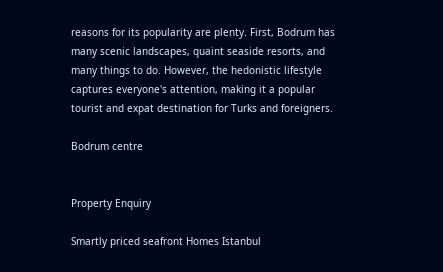reasons for its popularity are plenty. First, Bodrum has many scenic landscapes, quaint seaside resorts, and many things to do. However, the hedonistic lifestyle captures everyone's attention, making it a popular tourist and expat destination for Turks and foreigners.

Bodrum centre


Property Enquiry

Smartly priced seafront Homes Istanbul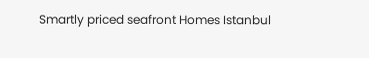Smartly priced seafront Homes Istanbul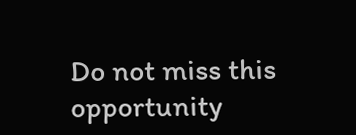Do not miss this opportunity